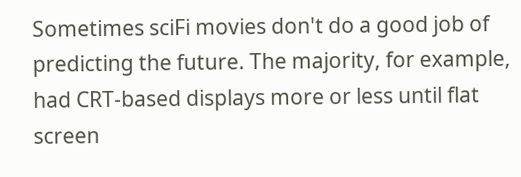Sometimes sciFi movies don't do a good job of predicting the future. The majority, for example, had CRT-based displays more or less until flat screen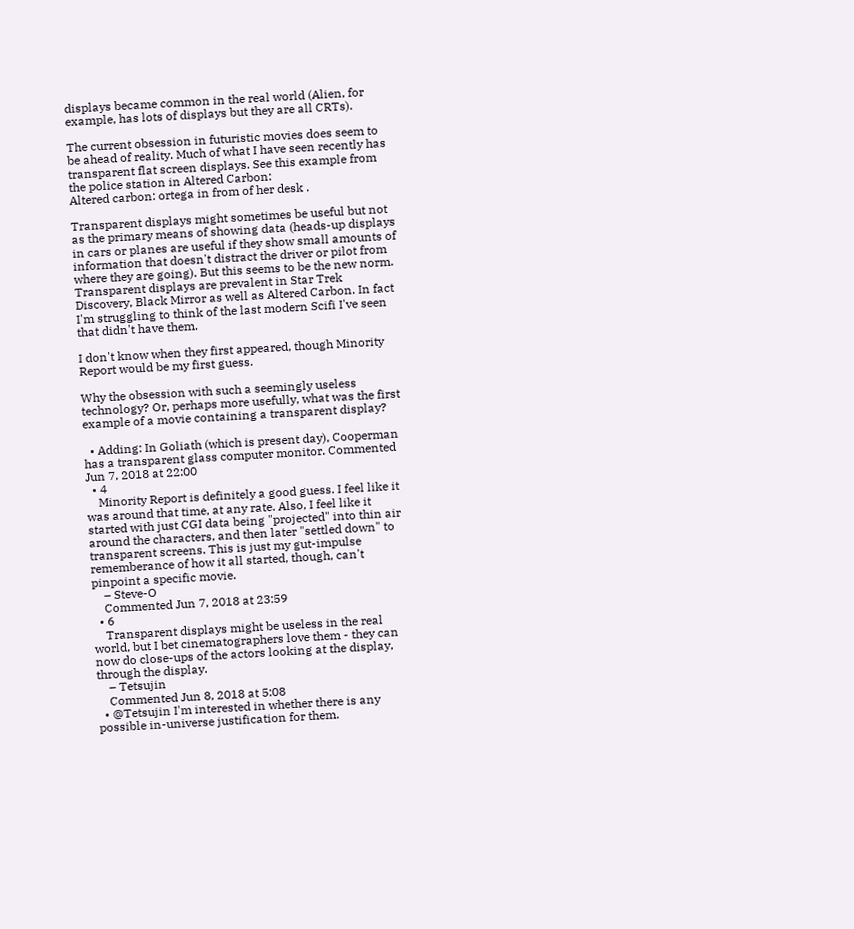displays became common in the real world (Alien, for example, has lots of displays but they are all CRTs).

The current obsession in futuristic movies does seem to be ahead of reality. Much of what I have seen recently has transparent flat screen displays. See this example from the police station in Altered Carbon:
Altered carbon: ortega in from of her desk .

Transparent displays might sometimes be useful but not as the primary means of showing data (heads-up displays in cars or planes are useful if they show small amounts of information that doesn't distract the driver or pilot from where they are going). But this seems to be the new norm. Transparent displays are prevalent in Star Trek Discovery, Black Mirror as well as Altered Carbon. In fact I'm struggling to think of the last modern Scifi I've seen that didn't have them.

I don't know when they first appeared, though Minority Report would be my first guess.

Why the obsession with such a seemingly useless technology? Or, perhaps more usefully, what was the first example of a movie containing a transparent display?

  • Adding: In Goliath (which is present day), Cooperman has a transparent glass computer monitor. Commented Jun 7, 2018 at 22:00
  • 4
    Minority Report is definitely a good guess. I feel like it was around that time, at any rate. Also, I feel like it started with just CGI data being "projected" into thin air around the characters, and then later "settled down" to transparent screens. This is just my gut-impulse rememberance of how it all started, though, can't pinpoint a specific movie.
    – Steve-O
    Commented Jun 7, 2018 at 23:59
  • 6
    Transparent displays might be useless in the real world, but I bet cinematographers love them - they can now do close-ups of the actors looking at the display, through the display.
    – Tetsujin
    Commented Jun 8, 2018 at 5:08
  • @Tetsujin I'm interested in whether there is any possible in-universe justification for them.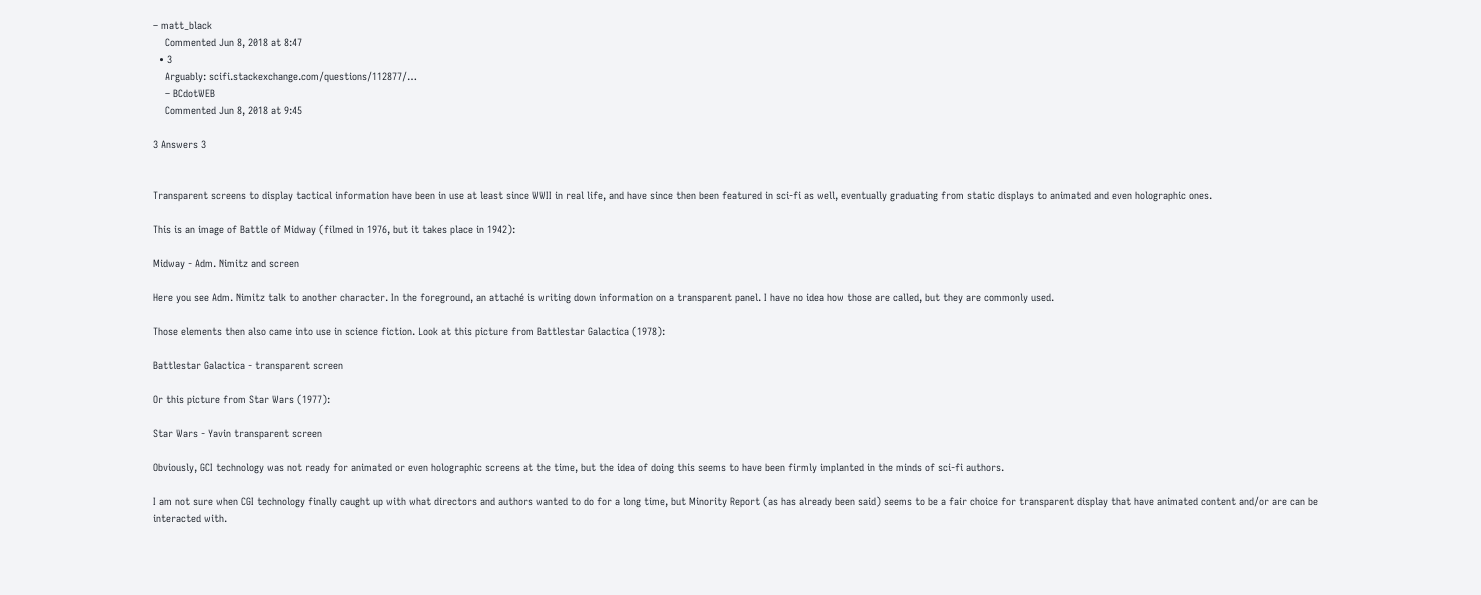– matt_black
    Commented Jun 8, 2018 at 8:47
  • 3
    Arguably: scifi.stackexchange.com/questions/112877/…
    – BCdotWEB
    Commented Jun 8, 2018 at 9:45

3 Answers 3


Transparent screens to display tactical information have been in use at least since WWII in real life, and have since then been featured in sci-fi as well, eventually graduating from static displays to animated and even holographic ones.

This is an image of Battle of Midway (filmed in 1976, but it takes place in 1942):

Midway - Adm. Nimitz and screen

Here you see Adm. Nimitz talk to another character. In the foreground, an attaché is writing down information on a transparent panel. I have no idea how those are called, but they are commonly used.

Those elements then also came into use in science fiction. Look at this picture from Battlestar Galactica (1978):

Battlestar Galactica - transparent screen

Or this picture from Star Wars (1977):

Star Wars - Yavin transparent screen

Obviously, GCI technology was not ready for animated or even holographic screens at the time, but the idea of doing this seems to have been firmly implanted in the minds of sci-fi authors.

I am not sure when CGI technology finally caught up with what directors and authors wanted to do for a long time, but Minority Report (as has already been said) seems to be a fair choice for transparent display that have animated content and/or are can be interacted with.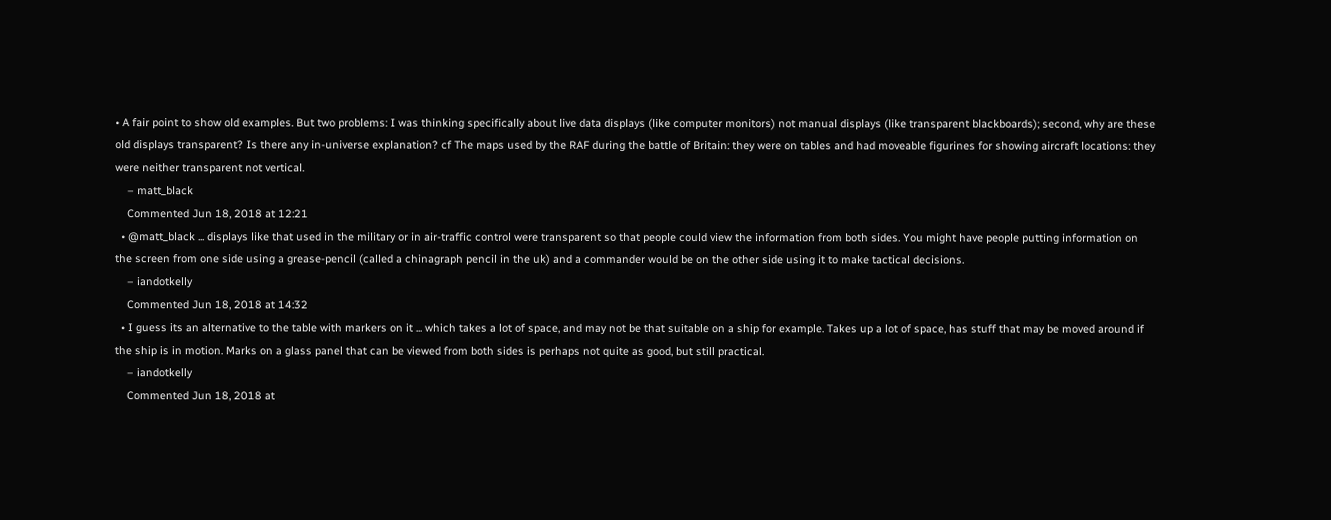• A fair point to show old examples. But two problems: I was thinking specifically about live data displays (like computer monitors) not manual displays (like transparent blackboards); second, why are these old displays transparent? Is there any in-universe explanation? cf The maps used by the RAF during the battle of Britain: they were on tables and had moveable figurines for showing aircraft locations: they were neither transparent not vertical.
    – matt_black
    Commented Jun 18, 2018 at 12:21
  • @matt_black ... displays like that used in the military or in air-traffic control were transparent so that people could view the information from both sides. You might have people putting information on the screen from one side using a grease-pencil (called a chinagraph pencil in the uk) and a commander would be on the other side using it to make tactical decisions.
    – iandotkelly
    Commented Jun 18, 2018 at 14:32
  • I guess its an alternative to the table with markers on it ... which takes a lot of space, and may not be that suitable on a ship for example. Takes up a lot of space, has stuff that may be moved around if the ship is in motion. Marks on a glass panel that can be viewed from both sides is perhaps not quite as good, but still practical.
    – iandotkelly
    Commented Jun 18, 2018 at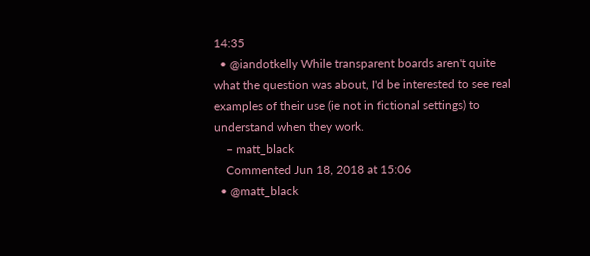14:35
  • @iandotkelly While transparent boards aren't quite what the question was about, I'd be interested to see real examples of their use (ie not in fictional settings) to understand when they work.
    – matt_black
    Commented Jun 18, 2018 at 15:06
  • @matt_black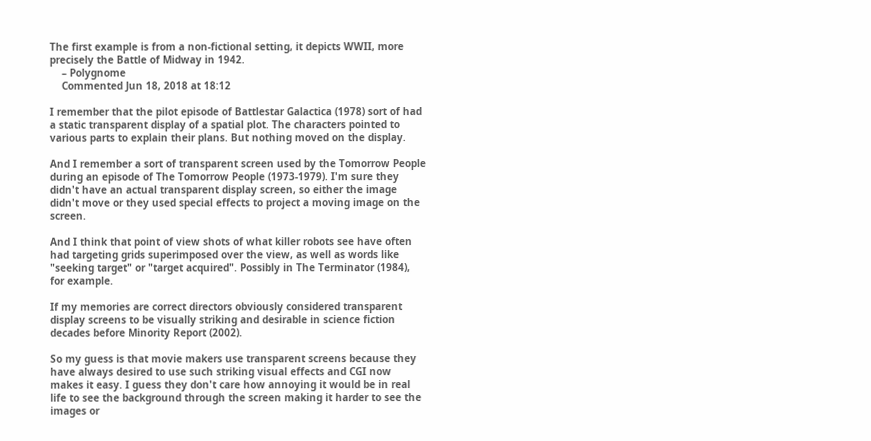The first example is from a non-fictional setting, it depicts WWII, more precisely the Battle of Midway in 1942.
    – Polygnome
    Commented Jun 18, 2018 at 18:12

I remember that the pilot episode of Battlestar Galactica (1978) sort of had a static transparent display of a spatial plot. The characters pointed to various parts to explain their plans. But nothing moved on the display.

And I remember a sort of transparent screen used by the Tomorrow People during an episode of The Tomorrow People (1973-1979). I'm sure they didn't have an actual transparent display screen, so either the image didn't move or they used special effects to project a moving image on the screen.

And I think that point of view shots of what killer robots see have often had targeting grids superimposed over the view, as well as words like "seeking target" or "target acquired". Possibly in The Terminator (1984), for example.

If my memories are correct directors obviously considered transparent display screens to be visually striking and desirable in science fiction decades before Minority Report (2002).

So my guess is that movie makers use transparent screens because they have always desired to use such striking visual effects and CGI now makes it easy. I guess they don't care how annoying it would be in real life to see the background through the screen making it harder to see the images or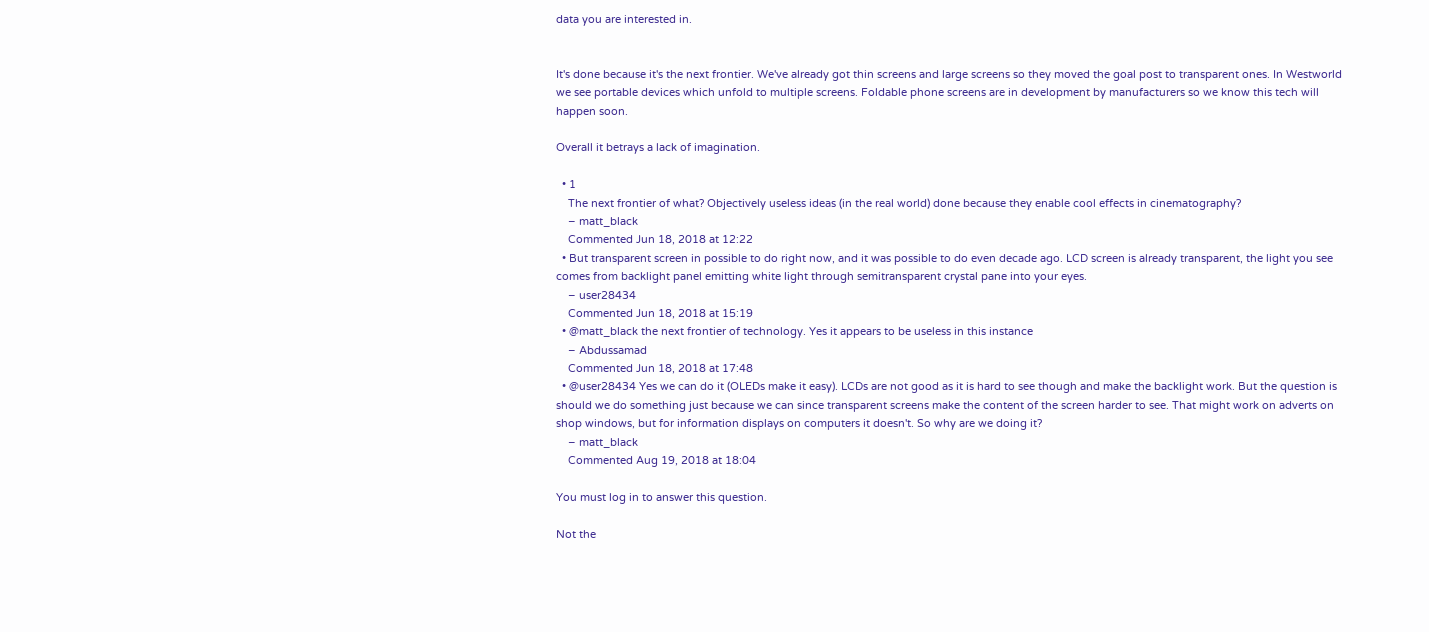data you are interested in.


It's done because it's the next frontier. We've already got thin screens and large screens so they moved the goal post to transparent ones. In Westworld we see portable devices which unfold to multiple screens. Foldable phone screens are in development by manufacturers so we know this tech will happen soon.

Overall it betrays a lack of imagination.

  • 1
    The next frontier of what? Objectively useless ideas (in the real world) done because they enable cool effects in cinematography?
    – matt_black
    Commented Jun 18, 2018 at 12:22
  • But transparent screen in possible to do right now, and it was possible to do even decade ago. LCD screen is already transparent, the light you see comes from backlight panel emitting white light through semitransparent crystal pane into your eyes.
    – user28434
    Commented Jun 18, 2018 at 15:19
  • @matt_black the next frontier of technology. Yes it appears to be useless in this instance
    – Abdussamad
    Commented Jun 18, 2018 at 17:48
  • @user28434 Yes we can do it (OLEDs make it easy). LCDs are not good as it is hard to see though and make the backlight work. But the question is should we do something just because we can since transparent screens make the content of the screen harder to see. That might work on adverts on shop windows, but for information displays on computers it doesn't. So why are we doing it?
    – matt_black
    Commented Aug 19, 2018 at 18:04

You must log in to answer this question.

Not the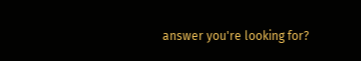answer you're looking for?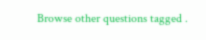Browse other questions tagged .